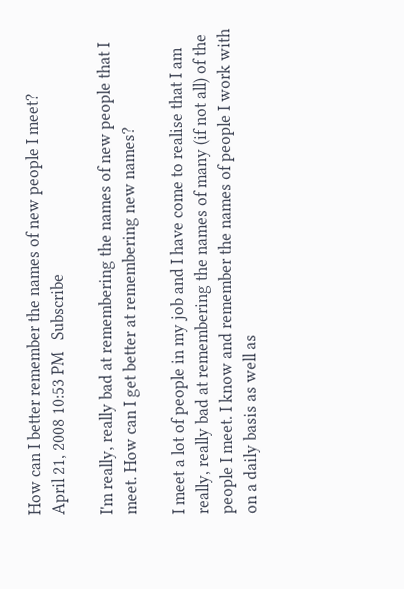How can I better remember the names of new people I meet?
April 21, 2008 10:53 PM   Subscribe

I'm really, really bad at remembering the names of new people that I meet. How can I get better at remembering new names?

I meet a lot of people in my job and I have come to realise that I am really, really bad at remembering the names of many (if not all) of the people I meet. I know and remember the names of people I work with on a daily basis as well as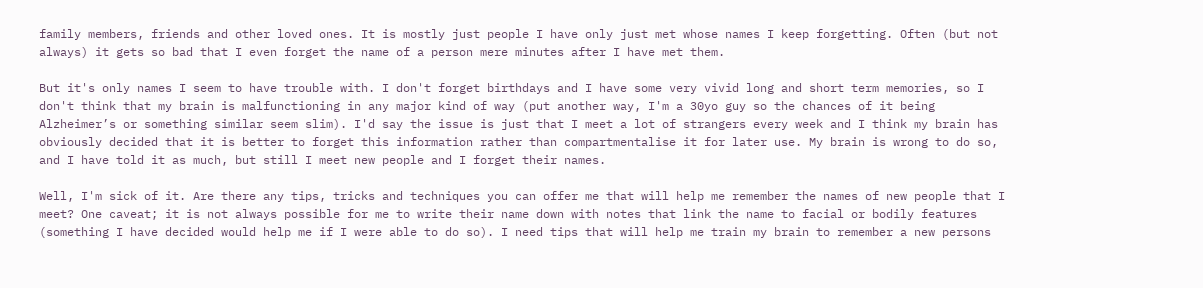family members, friends and other loved ones. It is mostly just people I have only just met whose names I keep forgetting. Often (but not always) it gets so bad that I even forget the name of a person mere minutes after I have met them.

But it's only names I seem to have trouble with. I don't forget birthdays and I have some very vivid long and short term memories, so I don't think that my brain is malfunctioning in any major kind of way (put another way, I'm a 30yo guy so the chances of it being Alzheimer’s or something similar seem slim). I'd say the issue is just that I meet a lot of strangers every week and I think my brain has obviously decided that it is better to forget this information rather than compartmentalise it for later use. My brain is wrong to do so, and I have told it as much, but still I meet new people and I forget their names.

Well, I'm sick of it. Are there any tips, tricks and techniques you can offer me that will help me remember the names of new people that I meet? One caveat; it is not always possible for me to write their name down with notes that link the name to facial or bodily features (something I have decided would help me if I were able to do so). I need tips that will help me train my brain to remember a new persons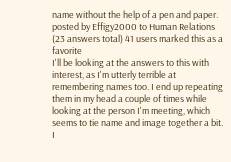name without the help of a pen and paper.
posted by Effigy2000 to Human Relations (23 answers total) 41 users marked this as a favorite
I'll be looking at the answers to this with interest, as I'm utterly terrible at remembering names too. I end up repeating them in my head a couple of times while looking at the person I'm meeting, which seems to tie name and image together a bit. I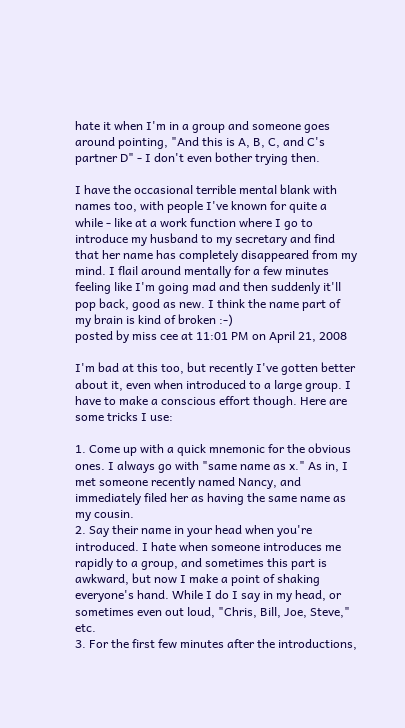hate it when I'm in a group and someone goes around pointing, "And this is A, B, C, and C's partner D" - I don't even bother trying then.

I have the occasional terrible mental blank with names too, with people I've known for quite a while - like at a work function where I go to introduce my husband to my secretary and find that her name has completely disappeared from my mind. I flail around mentally for a few minutes feeling like I'm going mad and then suddenly it'll pop back, good as new. I think the name part of my brain is kind of broken :-)
posted by miss cee at 11:01 PM on April 21, 2008

I'm bad at this too, but recently I've gotten better about it, even when introduced to a large group. I have to make a conscious effort though. Here are some tricks I use:

1. Come up with a quick mnemonic for the obvious ones. I always go with "same name as x." As in, I met someone recently named Nancy, and immediately filed her as having the same name as my cousin.
2. Say their name in your head when you're introduced. I hate when someone introduces me rapidly to a group, and sometimes this part is awkward, but now I make a point of shaking everyone's hand. While I do I say in my head, or sometimes even out loud, "Chris, Bill, Joe, Steve," etc.
3. For the first few minutes after the introductions,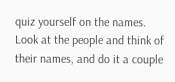quiz yourself on the names. Look at the people and think of their names, and do it a couple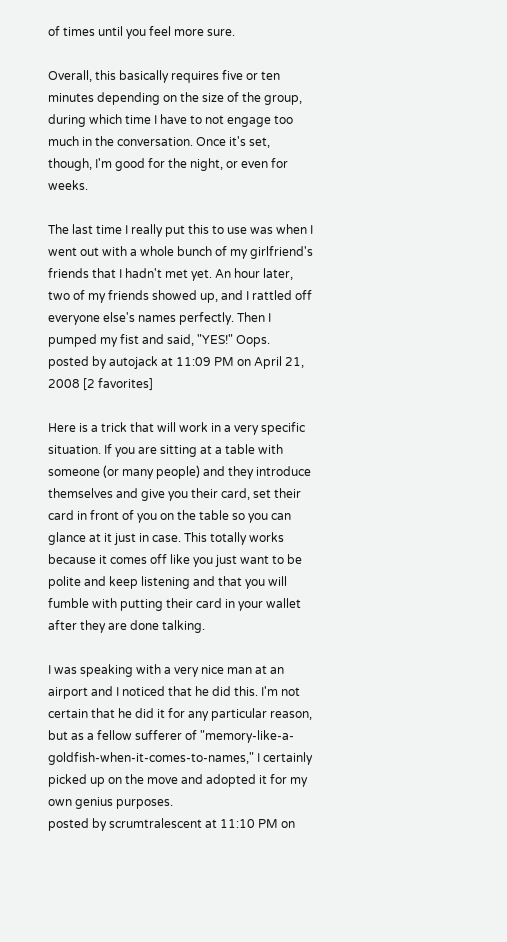of times until you feel more sure.

Overall, this basically requires five or ten minutes depending on the size of the group, during which time I have to not engage too much in the conversation. Once it's set, though, I'm good for the night, or even for weeks.

The last time I really put this to use was when I went out with a whole bunch of my girlfriend's friends that I hadn't met yet. An hour later, two of my friends showed up, and I rattled off everyone else's names perfectly. Then I pumped my fist and said, "YES!" Oops.
posted by autojack at 11:09 PM on April 21, 2008 [2 favorites]

Here is a trick that will work in a very specific situation. If you are sitting at a table with someone (or many people) and they introduce themselves and give you their card, set their card in front of you on the table so you can glance at it just in case. This totally works because it comes off like you just want to be polite and keep listening and that you will fumble with putting their card in your wallet after they are done talking.

I was speaking with a very nice man at an airport and I noticed that he did this. I'm not certain that he did it for any particular reason, but as a fellow sufferer of "memory-like-a-goldfish-when-it-comes-to-names," I certainly picked up on the move and adopted it for my own genius purposes.
posted by scrumtralescent at 11:10 PM on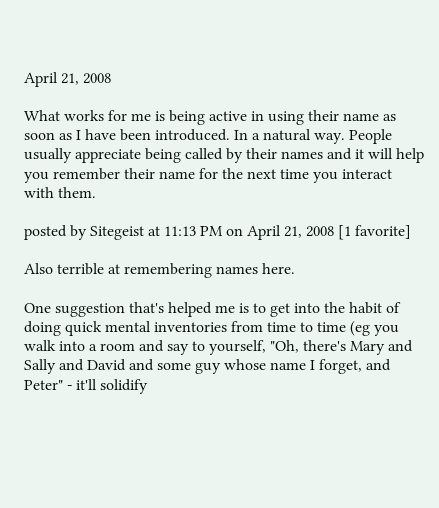April 21, 2008

What works for me is being active in using their name as soon as I have been introduced. In a natural way. People usually appreciate being called by their names and it will help you remember their name for the next time you interact with them.

posted by Sitegeist at 11:13 PM on April 21, 2008 [1 favorite]

Also terrible at remembering names here.

One suggestion that's helped me is to get into the habit of doing quick mental inventories from time to time (eg you walk into a room and say to yourself, "Oh, there's Mary and Sally and David and some guy whose name I forget, and Peter" - it'll solidify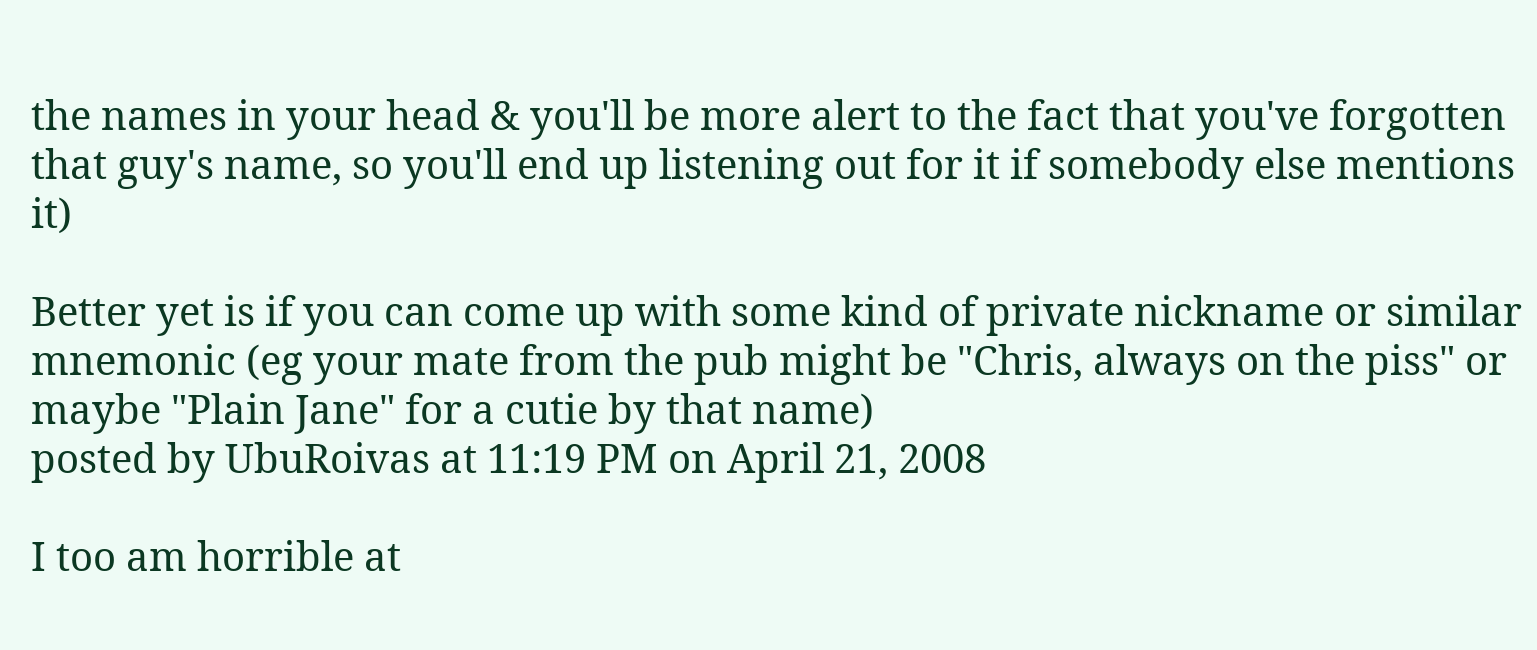the names in your head & you'll be more alert to the fact that you've forgotten that guy's name, so you'll end up listening out for it if somebody else mentions it)

Better yet is if you can come up with some kind of private nickname or similar mnemonic (eg your mate from the pub might be "Chris, always on the piss" or maybe "Plain Jane" for a cutie by that name)
posted by UbuRoivas at 11:19 PM on April 21, 2008

I too am horrible at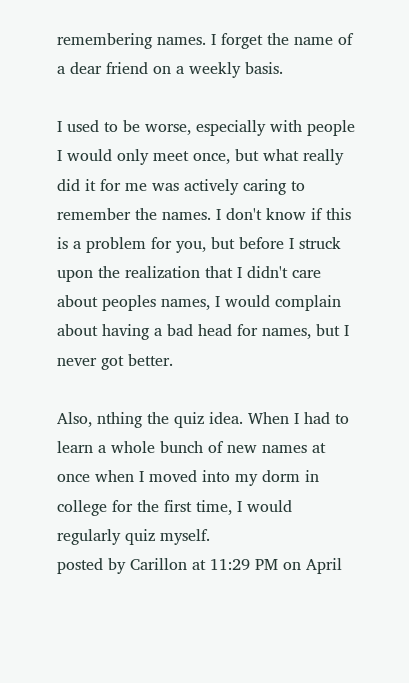remembering names. I forget the name of a dear friend on a weekly basis.

I used to be worse, especially with people I would only meet once, but what really did it for me was actively caring to remember the names. I don't know if this is a problem for you, but before I struck upon the realization that I didn't care about peoples names, I would complain about having a bad head for names, but I never got better.

Also, nthing the quiz idea. When I had to learn a whole bunch of new names at once when I moved into my dorm in college for the first time, I would regularly quiz myself.
posted by Carillon at 11:29 PM on April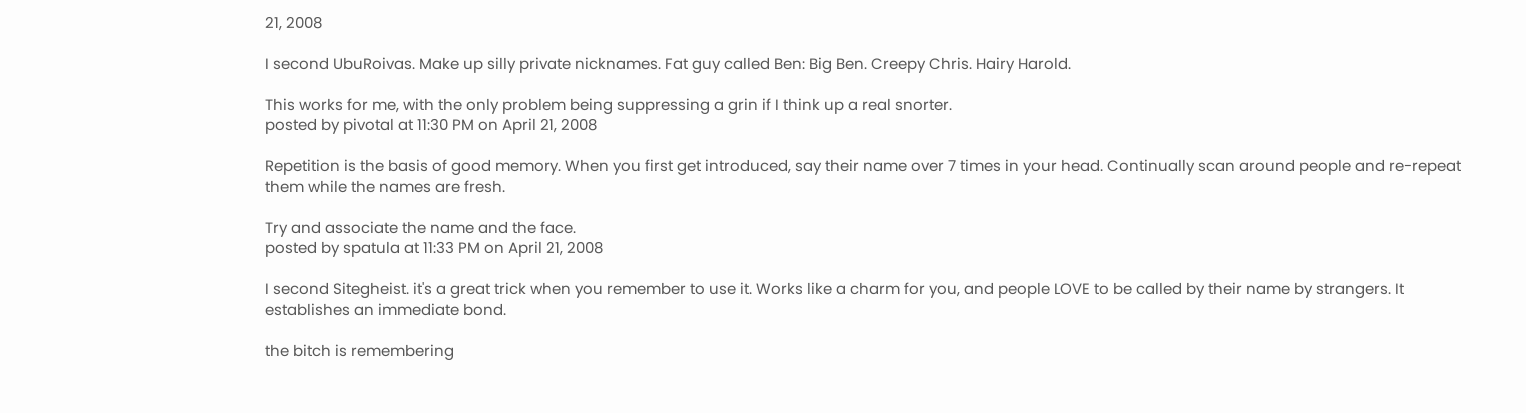21, 2008

I second UbuRoivas. Make up silly private nicknames. Fat guy called Ben: Big Ben. Creepy Chris. Hairy Harold.

This works for me, with the only problem being suppressing a grin if I think up a real snorter.
posted by pivotal at 11:30 PM on April 21, 2008

Repetition is the basis of good memory. When you first get introduced, say their name over 7 times in your head. Continually scan around people and re-repeat them while the names are fresh.

Try and associate the name and the face.
posted by spatula at 11:33 PM on April 21, 2008

I second Sitegheist. it's a great trick when you remember to use it. Works like a charm for you, and people LOVE to be called by their name by strangers. It establishes an immediate bond.

the bitch is remembering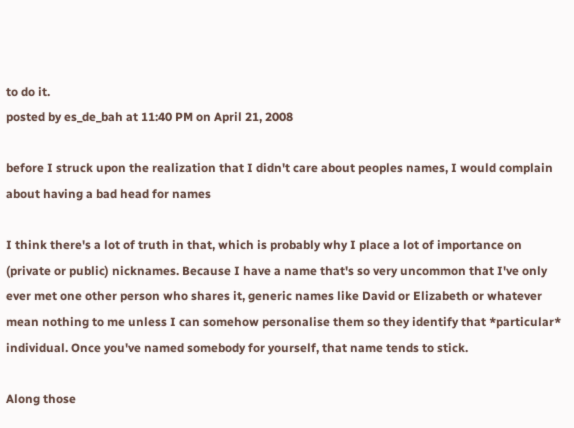to do it.
posted by es_de_bah at 11:40 PM on April 21, 2008

before I struck upon the realization that I didn't care about peoples names, I would complain about having a bad head for names

I think there's a lot of truth in that, which is probably why I place a lot of importance on (private or public) nicknames. Because I have a name that's so very uncommon that I've only ever met one other person who shares it, generic names like David or Elizabeth or whatever mean nothing to me unless I can somehow personalise them so they identify that *particular* individual. Once you've named somebody for yourself, that name tends to stick.

Along those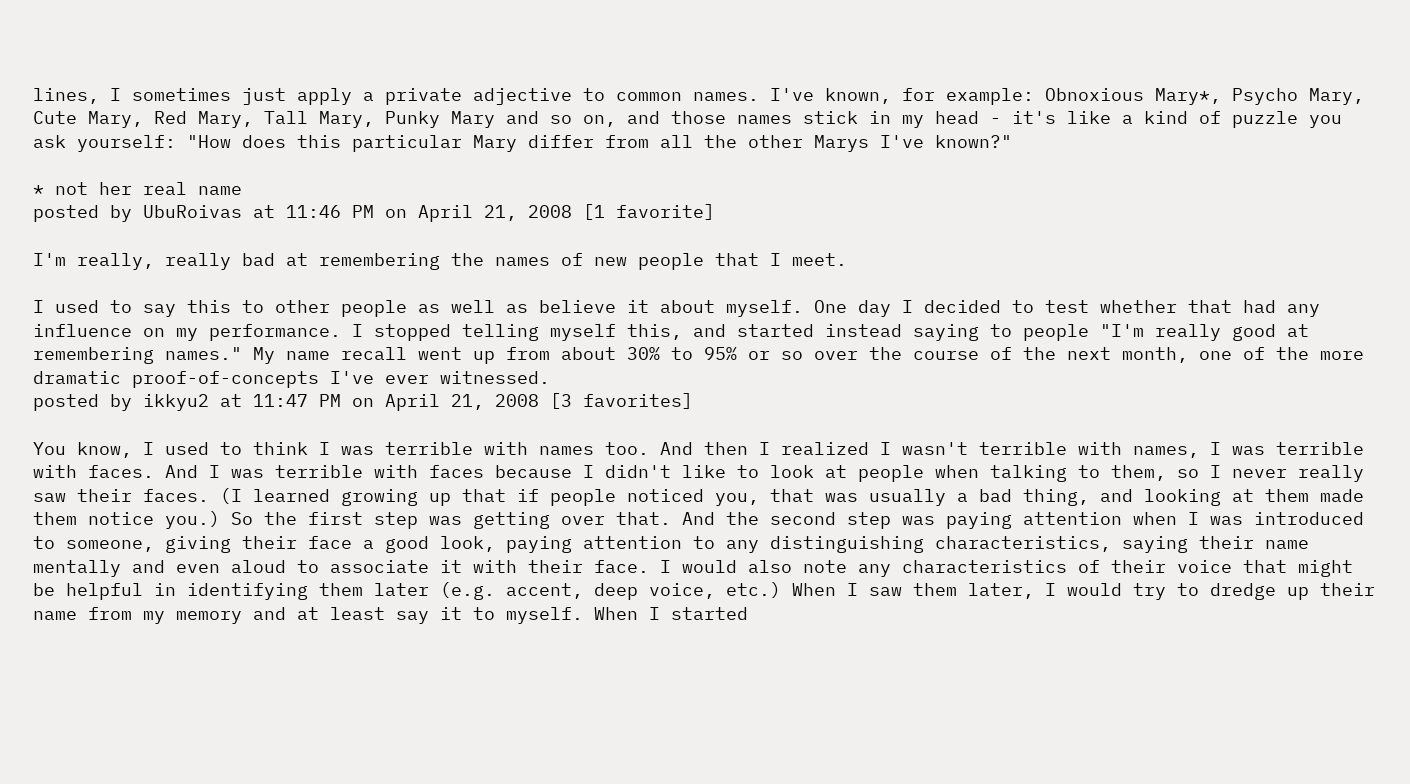lines, I sometimes just apply a private adjective to common names. I've known, for example: Obnoxious Mary*, Psycho Mary, Cute Mary, Red Mary, Tall Mary, Punky Mary and so on, and those names stick in my head - it's like a kind of puzzle you ask yourself: "How does this particular Mary differ from all the other Marys I've known?"

* not her real name
posted by UbuRoivas at 11:46 PM on April 21, 2008 [1 favorite]

I'm really, really bad at remembering the names of new people that I meet.

I used to say this to other people as well as believe it about myself. One day I decided to test whether that had any influence on my performance. I stopped telling myself this, and started instead saying to people "I'm really good at remembering names." My name recall went up from about 30% to 95% or so over the course of the next month, one of the more dramatic proof-of-concepts I've ever witnessed.
posted by ikkyu2 at 11:47 PM on April 21, 2008 [3 favorites]

You know, I used to think I was terrible with names too. And then I realized I wasn't terrible with names, I was terrible with faces. And I was terrible with faces because I didn't like to look at people when talking to them, so I never really saw their faces. (I learned growing up that if people noticed you, that was usually a bad thing, and looking at them made them notice you.) So the first step was getting over that. And the second step was paying attention when I was introduced to someone, giving their face a good look, paying attention to any distinguishing characteristics, saying their name mentally and even aloud to associate it with their face. I would also note any characteristics of their voice that might be helpful in identifying them later (e.g. accent, deep voice, etc.) When I saw them later, I would try to dredge up their name from my memory and at least say it to myself. When I started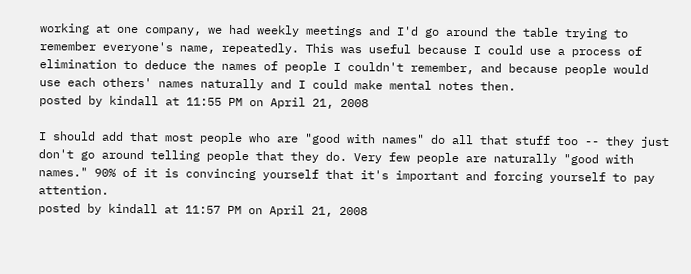working at one company, we had weekly meetings and I'd go around the table trying to remember everyone's name, repeatedly. This was useful because I could use a process of elimination to deduce the names of people I couldn't remember, and because people would use each others' names naturally and I could make mental notes then.
posted by kindall at 11:55 PM on April 21, 2008

I should add that most people who are "good with names" do all that stuff too -- they just don't go around telling people that they do. Very few people are naturally "good with names." 90% of it is convincing yourself that it's important and forcing yourself to pay attention.
posted by kindall at 11:57 PM on April 21, 2008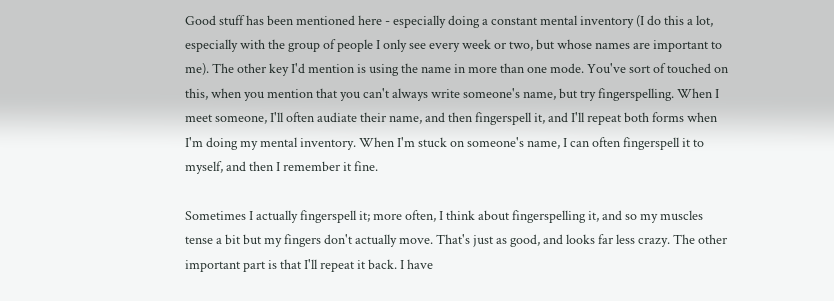Good stuff has been mentioned here - especially doing a constant mental inventory (I do this a lot, especially with the group of people I only see every week or two, but whose names are important to me). The other key I'd mention is using the name in more than one mode. You've sort of touched on this, when you mention that you can't always write someone's name, but try fingerspelling. When I meet someone, I'll often audiate their name, and then fingerspell it, and I'll repeat both forms when I'm doing my mental inventory. When I'm stuck on someone's name, I can often fingerspell it to myself, and then I remember it fine.

Sometimes I actually fingerspell it; more often, I think about fingerspelling it, and so my muscles tense a bit but my fingers don't actually move. That's just as good, and looks far less crazy. The other important part is that I'll repeat it back. I have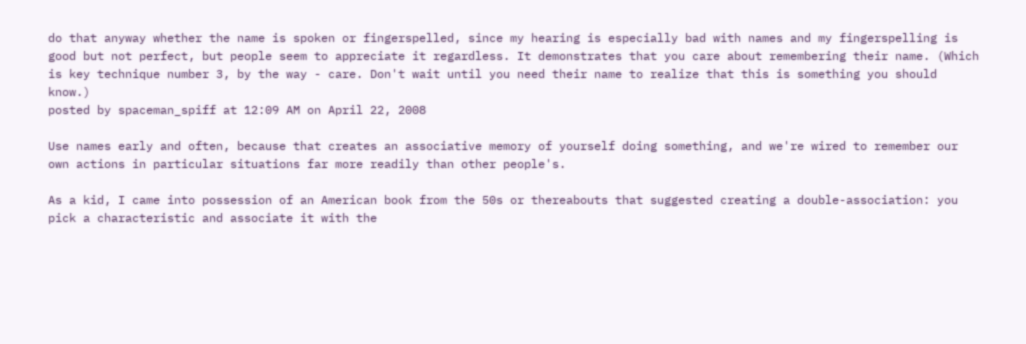do that anyway whether the name is spoken or fingerspelled, since my hearing is especially bad with names and my fingerspelling is good but not perfect, but people seem to appreciate it regardless. It demonstrates that you care about remembering their name. (Which is key technique number 3, by the way - care. Don't wait until you need their name to realize that this is something you should know.)
posted by spaceman_spiff at 12:09 AM on April 22, 2008

Use names early and often, because that creates an associative memory of yourself doing something, and we're wired to remember our own actions in particular situations far more readily than other people's.

As a kid, I came into possession of an American book from the 50s or thereabouts that suggested creating a double-association: you pick a characteristic and associate it with the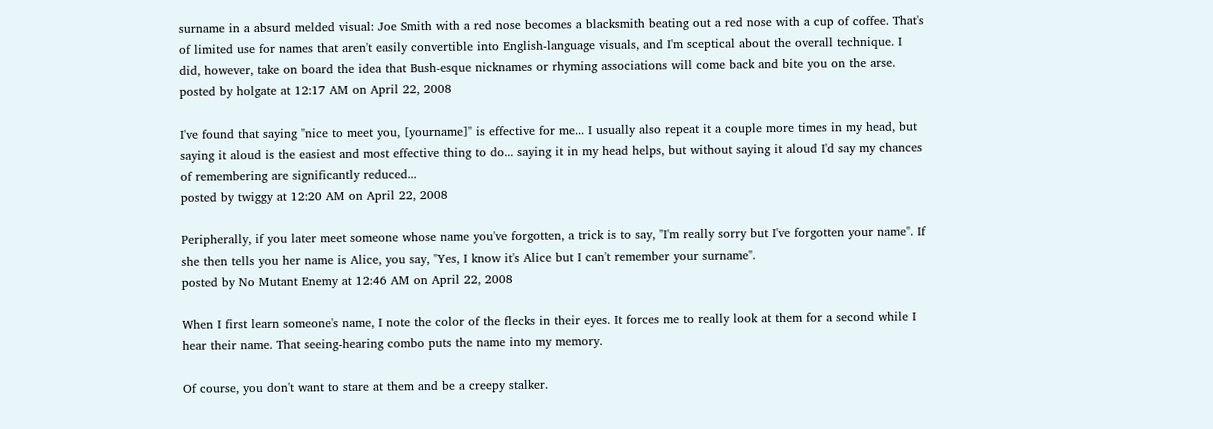surname in a absurd melded visual: Joe Smith with a red nose becomes a blacksmith beating out a red nose with a cup of coffee. That's of limited use for names that aren't easily convertible into English-language visuals, and I'm sceptical about the overall technique. I did, however, take on board the idea that Bush-esque nicknames or rhyming associations will come back and bite you on the arse.
posted by holgate at 12:17 AM on April 22, 2008

I've found that saying "nice to meet you, [yourname]" is effective for me... I usually also repeat it a couple more times in my head, but saying it aloud is the easiest and most effective thing to do... saying it in my head helps, but without saying it aloud I'd say my chances of remembering are significantly reduced...
posted by twiggy at 12:20 AM on April 22, 2008

Peripherally, if you later meet someone whose name you've forgotten, a trick is to say, "I'm really sorry but I've forgotten your name". If she then tells you her name is Alice, you say, "Yes, I know it's Alice but I can't remember your surname".
posted by No Mutant Enemy at 12:46 AM on April 22, 2008

When I first learn someone's name, I note the color of the flecks in their eyes. It forces me to really look at them for a second while I hear their name. That seeing-hearing combo puts the name into my memory.

Of course, you don't want to stare at them and be a creepy stalker.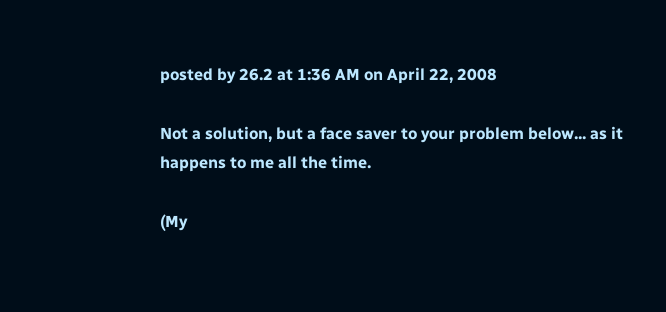posted by 26.2 at 1:36 AM on April 22, 2008

Not a solution, but a face saver to your problem below... as it happens to me all the time.

(My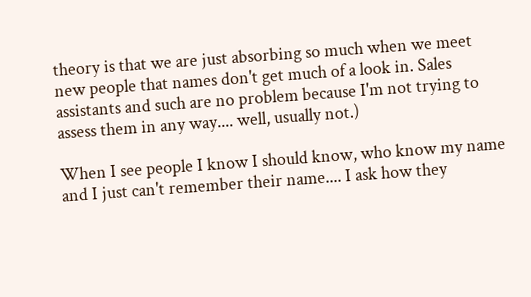theory is that we are just absorbing so much when we meet new people that names don't get much of a look in. Sales assistants and such are no problem because I'm not trying to assess them in any way.... well, usually not.)

When I see people I know I should know, who know my name and I just can't remember their name.... I ask how they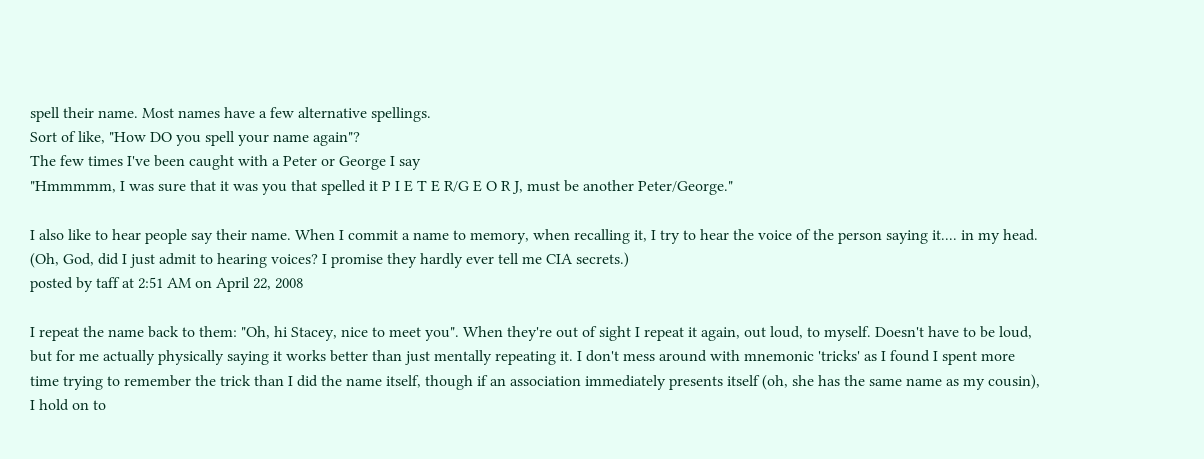spell their name. Most names have a few alternative spellings.
Sort of like, "How DO you spell your name again"?
The few times I've been caught with a Peter or George I say
"Hmmmmm, I was sure that it was you that spelled it P I E T E R/G E O R J, must be another Peter/George."

I also like to hear people say their name. When I commit a name to memory, when recalling it, I try to hear the voice of the person saying it.... in my head. (Oh, God, did I just admit to hearing voices? I promise they hardly ever tell me CIA secrets.)
posted by taff at 2:51 AM on April 22, 2008

I repeat the name back to them: "Oh, hi Stacey, nice to meet you". When they're out of sight I repeat it again, out loud, to myself. Doesn't have to be loud, but for me actually physically saying it works better than just mentally repeating it. I don't mess around with mnemonic 'tricks' as I found I spent more time trying to remember the trick than I did the name itself, though if an association immediately presents itself (oh, she has the same name as my cousin), I hold on to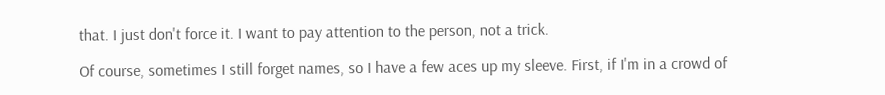that. I just don't force it. I want to pay attention to the person, not a trick.

Of course, sometimes I still forget names, so I have a few aces up my sleeve. First, if I'm in a crowd of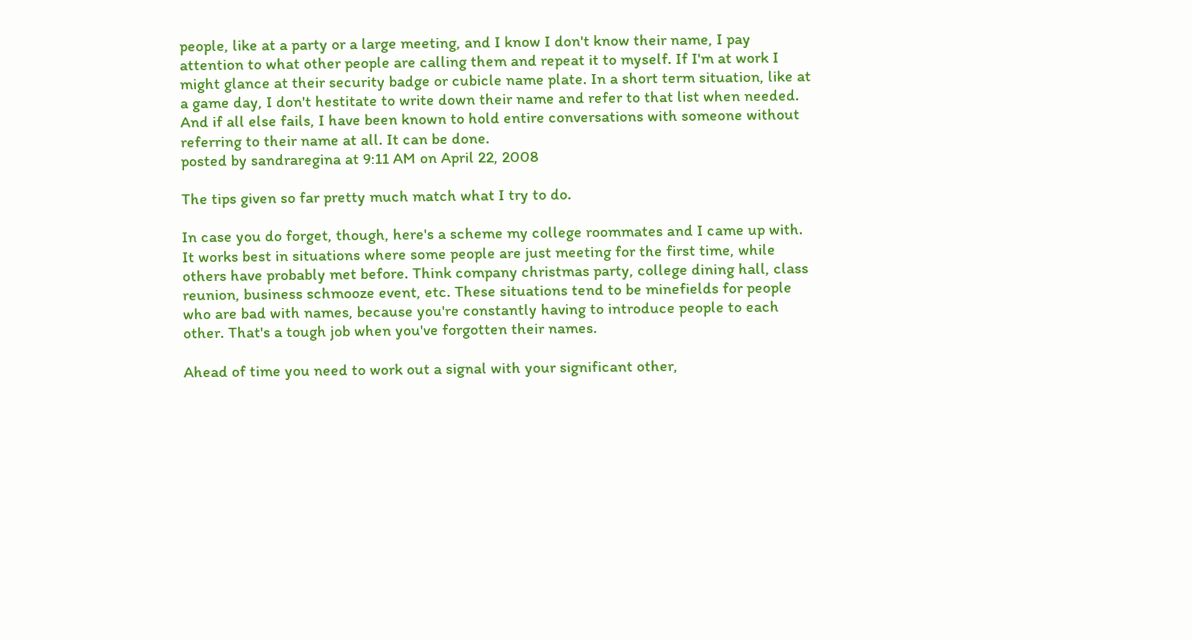people, like at a party or a large meeting, and I know I don't know their name, I pay attention to what other people are calling them and repeat it to myself. If I'm at work I might glance at their security badge or cubicle name plate. In a short term situation, like at a game day, I don't hestitate to write down their name and refer to that list when needed. And if all else fails, I have been known to hold entire conversations with someone without referring to their name at all. It can be done.
posted by sandraregina at 9:11 AM on April 22, 2008

The tips given so far pretty much match what I try to do.

In case you do forget, though, here's a scheme my college roommates and I came up with. It works best in situations where some people are just meeting for the first time, while others have probably met before. Think company christmas party, college dining hall, class reunion, business schmooze event, etc. These situations tend to be minefields for people who are bad with names, because you're constantly having to introduce people to each other. That's a tough job when you've forgotten their names.

Ahead of time you need to work out a signal with your significant other,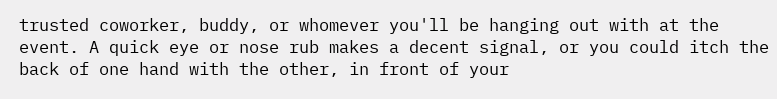trusted coworker, buddy, or whomever you'll be hanging out with at the event. A quick eye or nose rub makes a decent signal, or you could itch the back of one hand with the other, in front of your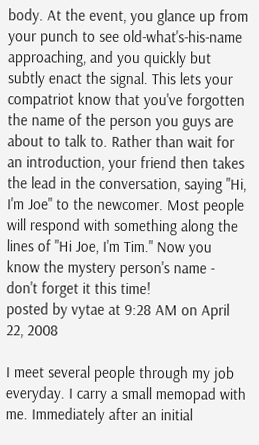body. At the event, you glance up from your punch to see old-what's-his-name approaching, and you quickly but subtly enact the signal. This lets your compatriot know that you've forgotten the name of the person you guys are about to talk to. Rather than wait for an introduction, your friend then takes the lead in the conversation, saying "Hi, I'm Joe" to the newcomer. Most people will respond with something along the lines of "Hi Joe, I'm Tim." Now you know the mystery person's name - don't forget it this time!
posted by vytae at 9:28 AM on April 22, 2008

I meet several people through my job everyday. I carry a small memopad with me. Immediately after an initial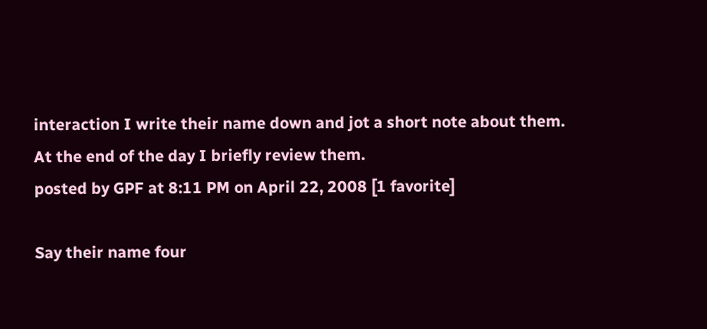interaction I write their name down and jot a short note about them. At the end of the day I briefly review them.
posted by GPF at 8:11 PM on April 22, 2008 [1 favorite]

Say their name four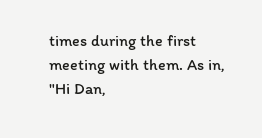times during the first meeting with them. As in, "Hi Dan,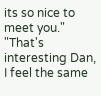its so nice to meet you." "That's interesting Dan, I feel the same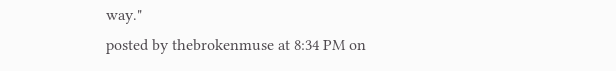way."
posted by thebrokenmuse at 8:34 PM on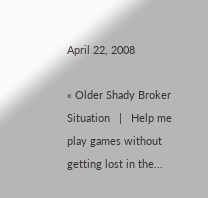April 22, 2008

« Older Shady Broker Situation   |   Help me play games without getting lost in the...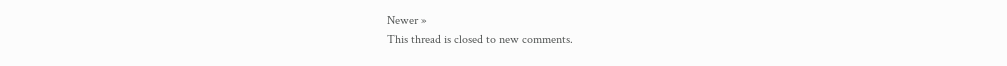Newer »
This thread is closed to new comments.